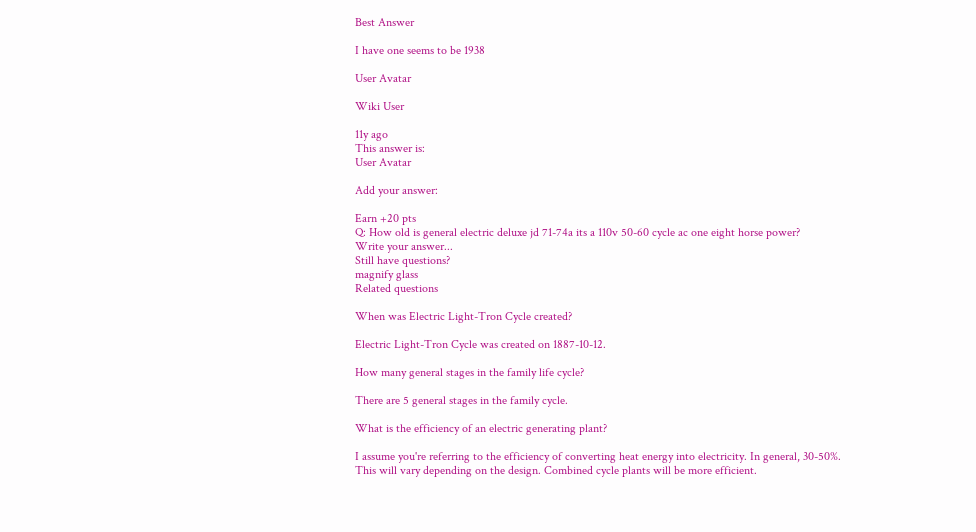Best Answer

I have one seems to be 1938

User Avatar

Wiki User

11y ago
This answer is:
User Avatar

Add your answer:

Earn +20 pts
Q: How old is general electric deluxe jd 71-74a its a 110v 50-60 cycle ac one eight horse power?
Write your answer...
Still have questions?
magnify glass
Related questions

When was Electric Light-Tron Cycle created?

Electric Light-Tron Cycle was created on 1887-10-12.

How many general stages in the family life cycle?

There are 5 general stages in the family cycle.

What is the efficiency of an electric generating plant?

I assume you're referring to the efficiency of converting heat energy into electricity. In general, 30-50%. This will vary depending on the design. Combined cycle plants will be more efficient.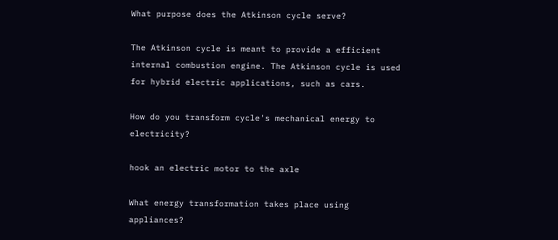What purpose does the Atkinson cycle serve?

The Atkinson cycle is meant to provide a efficient internal combustion engine. The Atkinson cycle is used for hybrid electric applications, such as cars.

How do you transform cycle's mechanical energy to electricity?

hook an electric motor to the axle

What energy transformation takes place using appliances?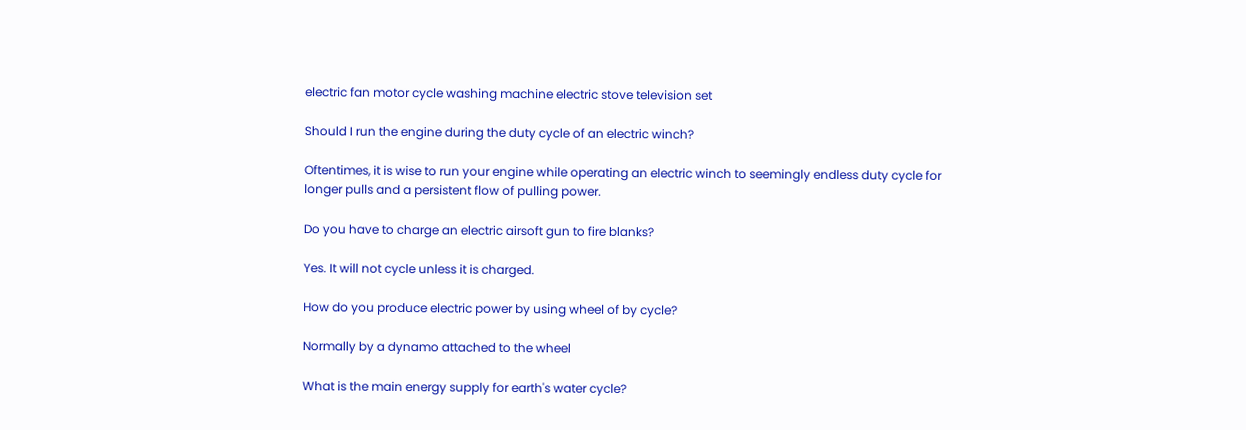electric fan motor cycle washing machine electric stove television set

Should I run the engine during the duty cycle of an electric winch?

Oftentimes, it is wise to run your engine while operating an electric winch to seemingly endless duty cycle for longer pulls and a persistent flow of pulling power.

Do you have to charge an electric airsoft gun to fire blanks?

Yes. It will not cycle unless it is charged.

How do you produce electric power by using wheel of by cycle?

Normally by a dynamo attached to the wheel

What is the main energy supply for earth's water cycle?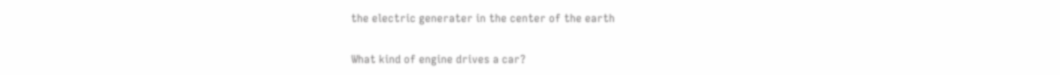the electric generater in the center of the earth

What kind of engine drives a car?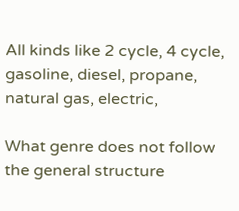All kinds like 2 cycle, 4 cycle, gasoline, diesel, propane, natural gas, electric,

What genre does not follow the general structure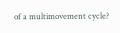of a multimovement cycle?